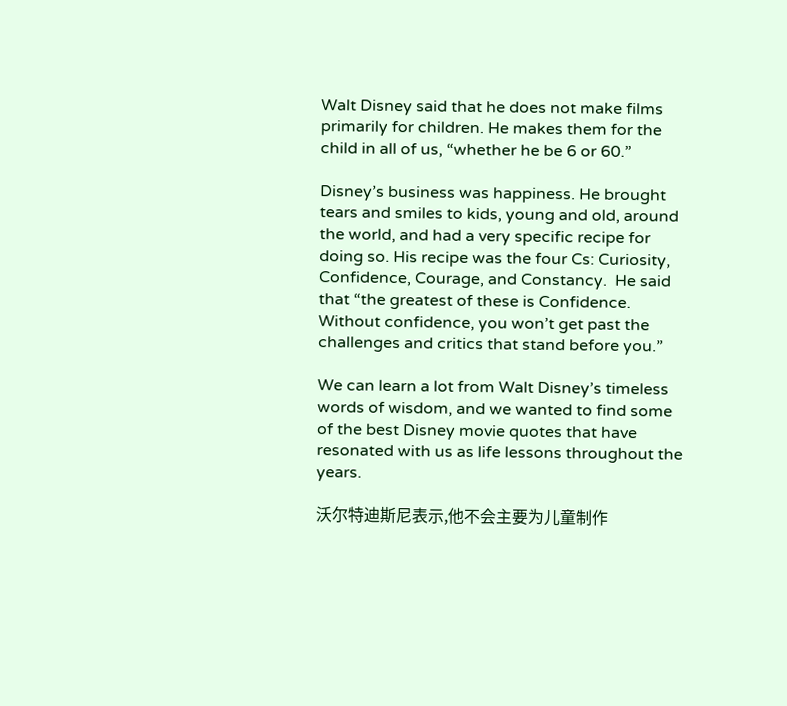Walt Disney said that he does not make films primarily for children. He makes them for the child in all of us, “whether he be 6 or 60.”

Disney’s business was happiness. He brought tears and smiles to kids, young and old, around the world, and had a very specific recipe for doing so. His recipe was the four Cs: Curiosity, Confidence, Courage, and Constancy.  He said that “the greatest of these is Confidence.  Without confidence, you won’t get past the challenges and critics that stand before you.”

We can learn a lot from Walt Disney’s timeless words of wisdom, and we wanted to find some of the best Disney movie quotes that have resonated with us as life lessons throughout the years.

沃尔特迪斯尼表示,他不会主要为儿童制作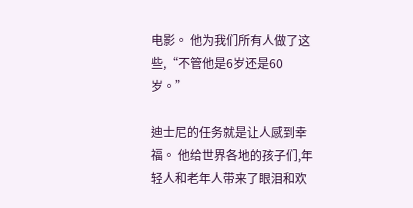电影。 他为我们所有人做了这些,“不管他是6岁还是60岁。”

迪士尼的任务就是让人感到幸福。 他给世界各地的孩子们,年轻人和老年人带来了眼泪和欢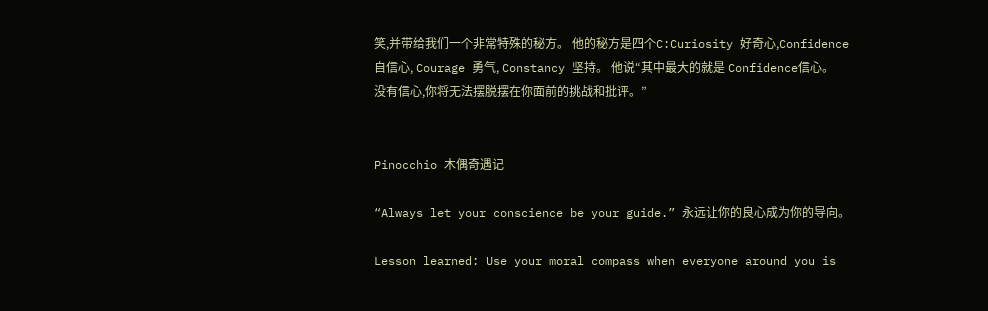笑,并带给我们一个非常特殊的秘方。 他的秘方是四个C:Curiosity 好奇心,Confidence 自信心, Courage 勇气, Constancy 坚持。 他说“其中最大的就是 Confidence信心。 没有信心,你将无法摆脱摆在你面前的挑战和批评。”


Pinocchio 木偶奇遇记

“Always let your conscience be your guide.” 永远让你的良心成为你的导向。

Lesson learned: Use your moral compass when everyone around you is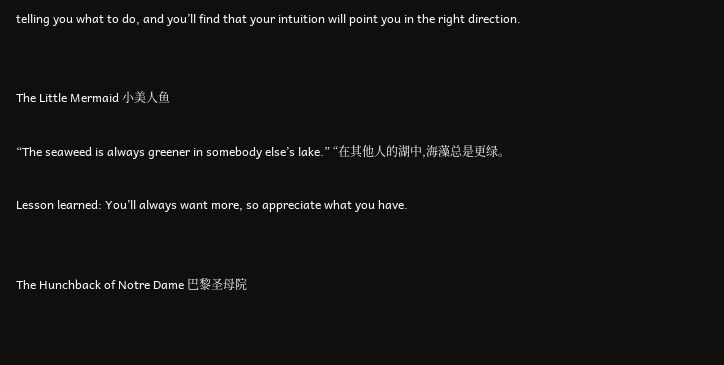telling you what to do, and you’ll find that your intuition will point you in the right direction.


The Little Mermaid 小美人鱼

“The seaweed is always greener in somebody else’s lake.” “在其他人的湖中,海藻总是更绿。

Lesson learned: You’ll always want more, so appreciate what you have.


The Hunchback of Notre Dame 巴黎圣母院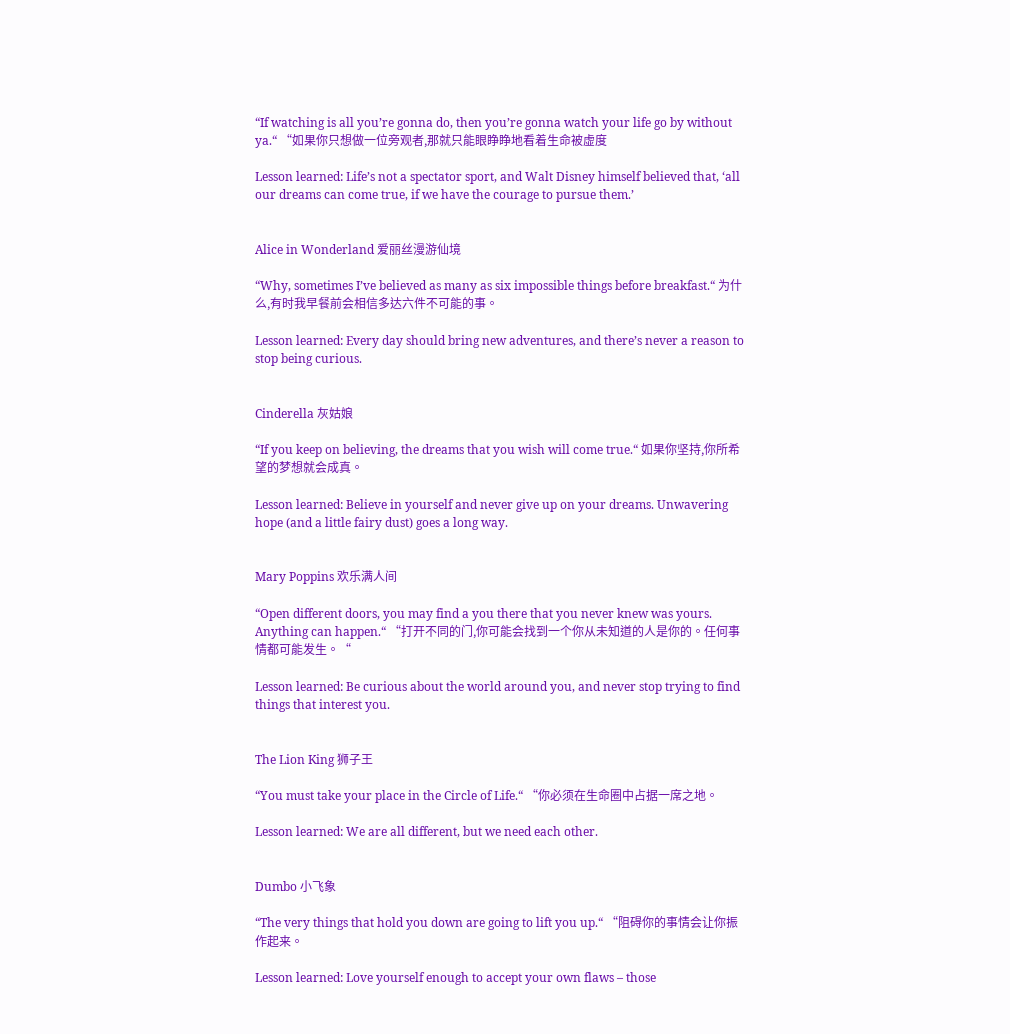“If watching is all you’re gonna do, then you’re gonna watch your life go by without ya.“ “如果你只想做一位旁观者,那就只能眼睁睁地看着生命被虚度

Lesson learned: Life’s not a spectator sport, and Walt Disney himself believed that, ‘all our dreams can come true, if we have the courage to pursue them.’


Alice in Wonderland 爱丽丝漫游仙境

“Why, sometimes I’ve believed as many as six impossible things before breakfast.“ 为什么,有时我早餐前会相信多达六件不可能的事。

Lesson learned: Every day should bring new adventures, and there’s never a reason to stop being curious.


Cinderella 灰姑娘

“If you keep on believing, the dreams that you wish will come true.“ 如果你坚持,你所希望的梦想就会成真。

Lesson learned: Believe in yourself and never give up on your dreams. Unwavering hope (and a little fairy dust) goes a long way.


Mary Poppins 欢乐满人间

“Open different doors, you may find a you there that you never knew was yours. Anything can happen.“ “打开不同的门,你可能会找到一个你从未知道的人是你的。任何事情都可能发生。“

Lesson learned: Be curious about the world around you, and never stop trying to find things that interest you.


The Lion King 狮子王

“You must take your place in the Circle of Life.“ “你必须在生命圈中占据一席之地。

Lesson learned: We are all different, but we need each other.


Dumbo 小飞象

“The very things that hold you down are going to lift you up.“ “阻碍你的事情会让你振作起来。

Lesson learned: Love yourself enough to accept your own flaws – those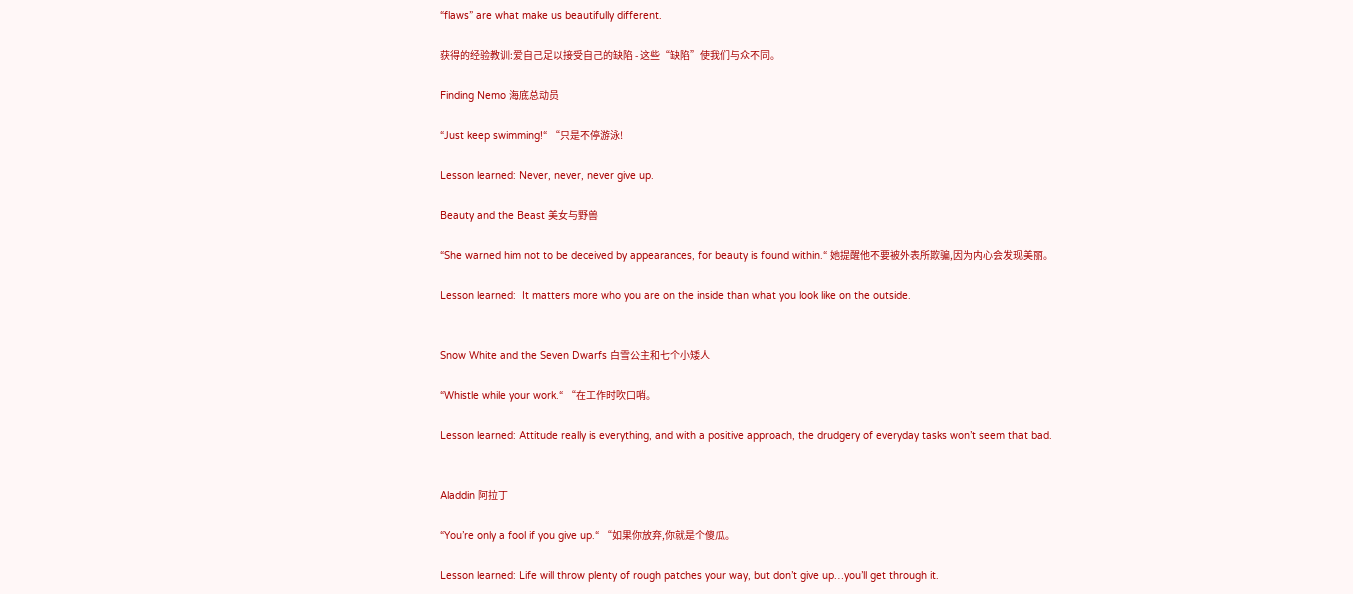“flaws” are what make us beautifully different.

获得的经验教训:爱自己足以接受自己的缺陷 - 这些“缺陷”使我们与众不同。

Finding Nemo 海底总动员

“Just keep swimming!“ “只是不停游泳!

Lesson learned: Never, never, never give up.

Beauty and the Beast 美女与野兽

“She warned him not to be deceived by appearances, for beauty is found within.“ 她提醒他不要被外表所欺骗,因为内心会发现美丽。

Lesson learned:  It matters more who you are on the inside than what you look like on the outside.


Snow White and the Seven Dwarfs 白雪公主和七个小矮人

“Whistle while your work.“ “在工作时吹口哨。

Lesson learned: Attitude really is everything, and with a positive approach, the drudgery of everyday tasks won’t seem that bad.


Aladdin 阿拉丁

“You’re only a fool if you give up.“ “如果你放弃,你就是个傻瓜。

Lesson learned: Life will throw plenty of rough patches your way, but don’t give up…you’ll get through it.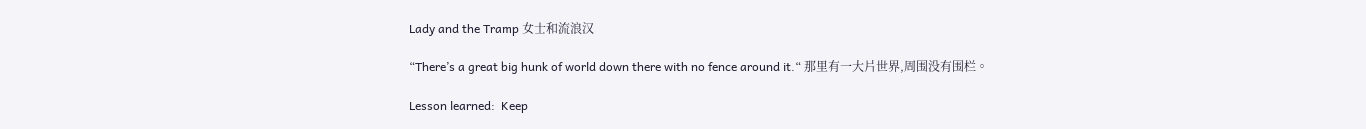Lady and the Tramp 女士和流浪汉

“There’s a great big hunk of world down there with no fence around it.“ 那里有一大片世界,周围没有围栏。

Lesson learned:  Keep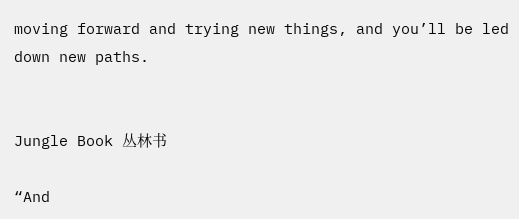moving forward and trying new things, and you’ll be led down new paths.


Jungle Book 丛林书

“And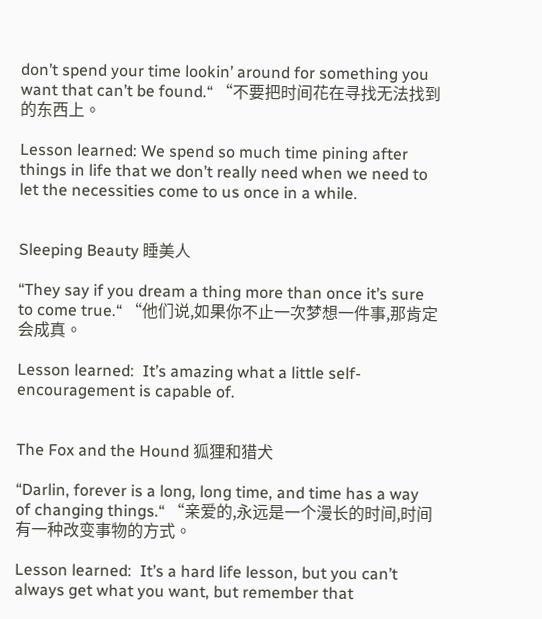don’t spend your time lookin’ around for something you want that can’t be found.“ “不要把时间花在寻找无法找到的东西上。

Lesson learned: We spend so much time pining after things in life that we don’t really need when we need to let the necessities come to us once in a while.


Sleeping Beauty 睡美人

“They say if you dream a thing more than once it’s sure to come true.“ “他们说,如果你不止一次梦想一件事,那肯定会成真。

Lesson learned:  It’s amazing what a little self-encouragement is capable of.


The Fox and the Hound 狐狸和猎犬

“Darlin, forever is a long, long time, and time has a way of changing things.“ “亲爱的,永远是一个漫长的时间,时间有一种改变事物的方式。

Lesson learned:  It’s a hard life lesson, but you can’t always get what you want, but remember that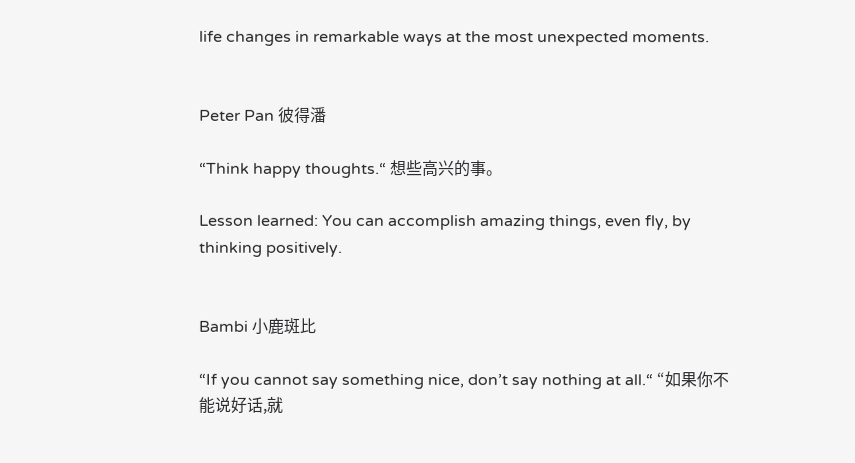life changes in remarkable ways at the most unexpected moments.


Peter Pan 彼得潘

“Think happy thoughts.“ 想些高兴的事。

Lesson learned: You can accomplish amazing things, even fly, by thinking positively.


Bambi 小鹿斑比

“If you cannot say something nice, don’t say nothing at all.“ “如果你不能说好话,就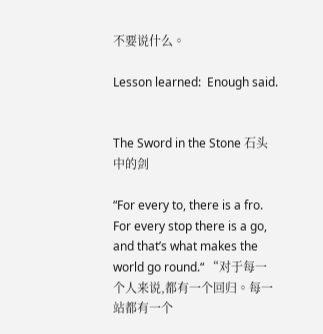不要说什么。

Lesson learned:  Enough said.


The Sword in the Stone 石头中的剑

“For every to, there is a fro. For every stop there is a go, and that’s what makes the world go round.“ “对于每一个人来说,都有一个回归。每一站都有一个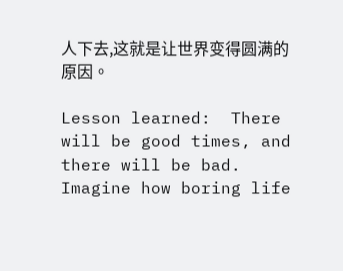人下去,这就是让世界变得圆满的原因。

Lesson learned:  There will be good times, and there will be bad. Imagine how boring life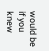would be if you knew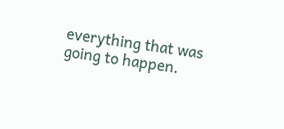everything that was going to happen.